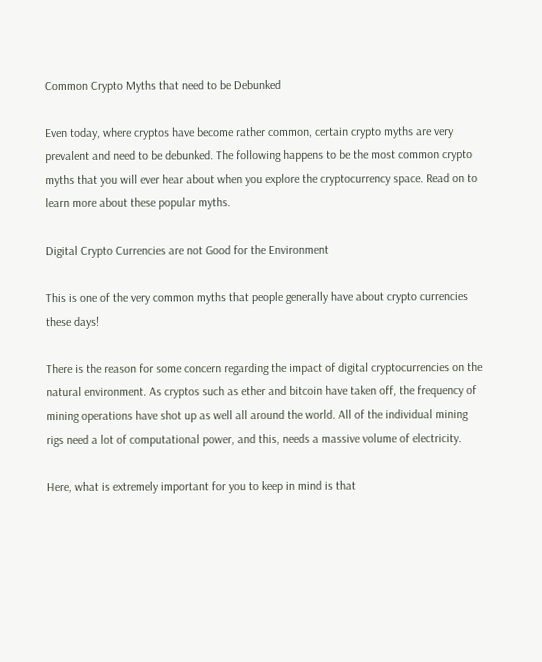Common Crypto Myths that need to be Debunked

Even today, where cryptos have become rather common, certain crypto myths are very prevalent and need to be debunked. The following happens to be the most common crypto myths that you will ever hear about when you explore the cryptocurrency space. Read on to learn more about these popular myths.

Digital Crypto Currencies are not Good for the Environment

This is one of the very common myths that people generally have about crypto currencies these days!

There is the reason for some concern regarding the impact of digital cryptocurrencies on the natural environment. As cryptos such as ether and bitcoin have taken off, the frequency of mining operations have shot up as well all around the world. All of the individual mining rigs need a lot of computational power, and this, needs a massive volume of electricity.

Here, what is extremely important for you to keep in mind is that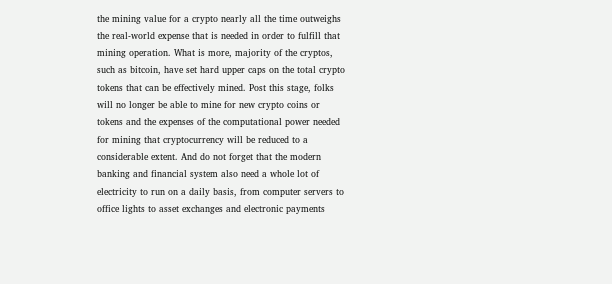the mining value for a crypto nearly all the time outweighs the real-world expense that is needed in order to fulfill that mining operation. What is more, majority of the cryptos, such as bitcoin, have set hard upper caps on the total crypto tokens that can be effectively mined. Post this stage, folks will no longer be able to mine for new crypto coins or tokens and the expenses of the computational power needed for mining that cryptocurrency will be reduced to a considerable extent. And do not forget that the modern banking and financial system also need a whole lot of electricity to run on a daily basis, from computer servers to office lights to asset exchanges and electronic payments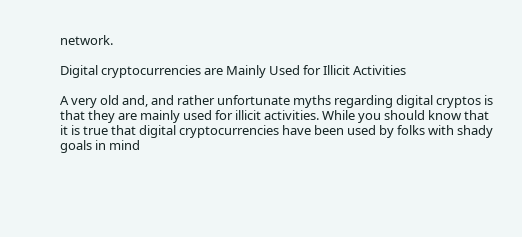network.

Digital cryptocurrencies are Mainly Used for Illicit Activities

A very old and, and rather unfortunate myths regarding digital cryptos is that they are mainly used for illicit activities. While you should know that it is true that digital cryptocurrencies have been used by folks with shady goals in mind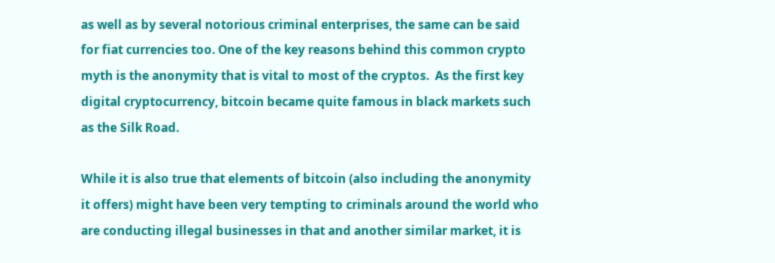as well as by several notorious criminal enterprises, the same can be said for fiat currencies too. One of the key reasons behind this common crypto myth is the anonymity that is vital to most of the cryptos.  As the first key digital cryptocurrency, bitcoin became quite famous in black markets such as the Silk Road.

While it is also true that elements of bitcoin (also including the anonymity it offers) might have been very tempting to criminals around the world who are conducting illegal businesses in that and another similar market, it is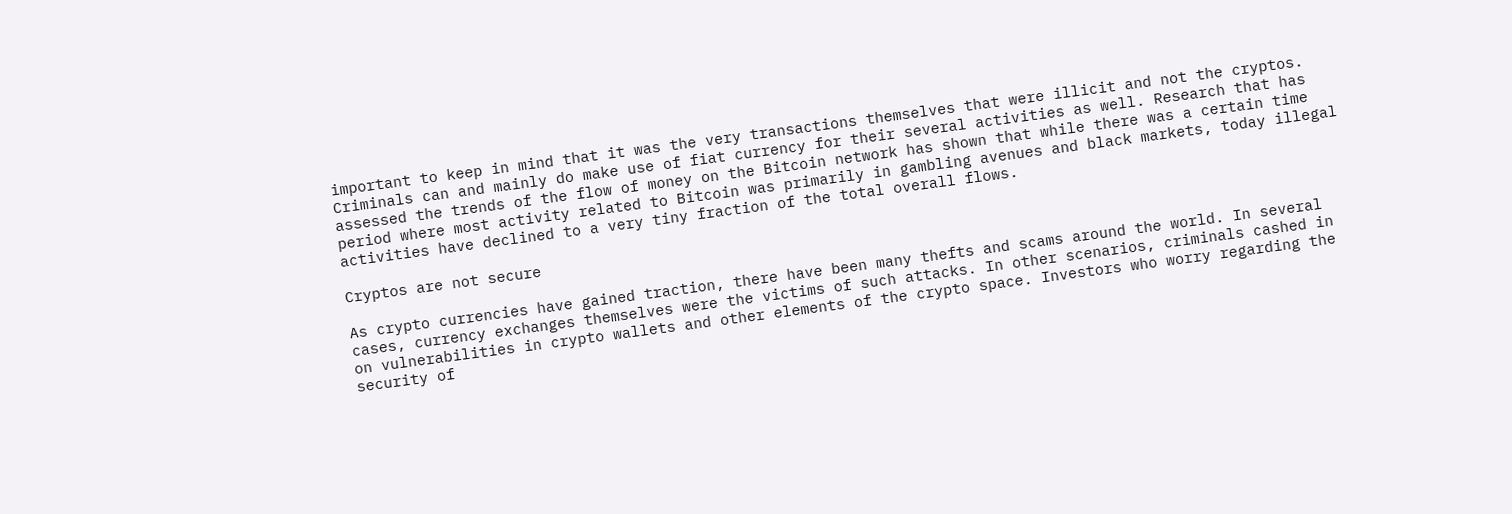important to keep in mind that it was the very transactions themselves that were illicit and not the cryptos. Criminals can and mainly do make use of fiat currency for their several activities as well. Research that has assessed the trends of the flow of money on the Bitcoin network has shown that while there was a certain time period where most activity related to Bitcoin was primarily in gambling avenues and black markets, today illegal activities have declined to a very tiny fraction of the total overall flows.

Cryptos are not secure

As crypto currencies have gained traction, there have been many thefts and scams around the world. In several cases, currency exchanges themselves were the victims of such attacks. In other scenarios, criminals cashed in on vulnerabilities in crypto wallets and other elements of the crypto space. Investors who worry regarding the security of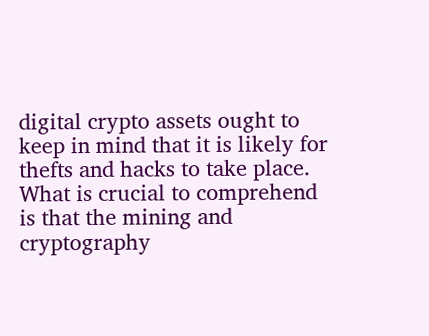digital crypto assets ought to keep in mind that it is likely for thefts and hacks to take place. What is crucial to comprehend is that the mining and cryptography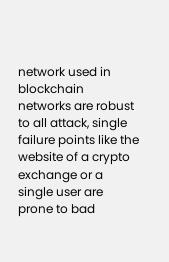network used in blockchain networks are robust to all attack, single failure points like the website of a crypto exchange or a single user are prone to bad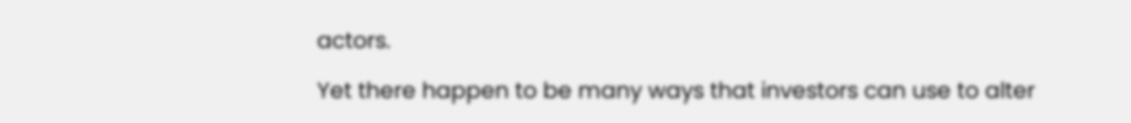actors.

Yet there happen to be many ways that investors can use to alter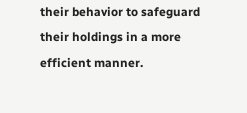their behavior to safeguard their holdings in a more efficient manner.